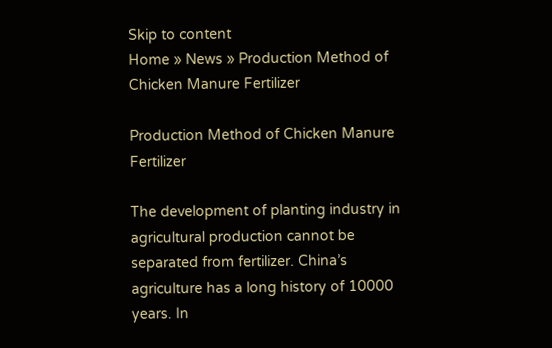Skip to content
Home » News » Production Method of Chicken Manure Fertilizer

Production Method of Chicken Manure Fertilizer

The development of planting industry in agricultural production cannot be separated from fertilizer. China’s agriculture has a long history of 10000 years. In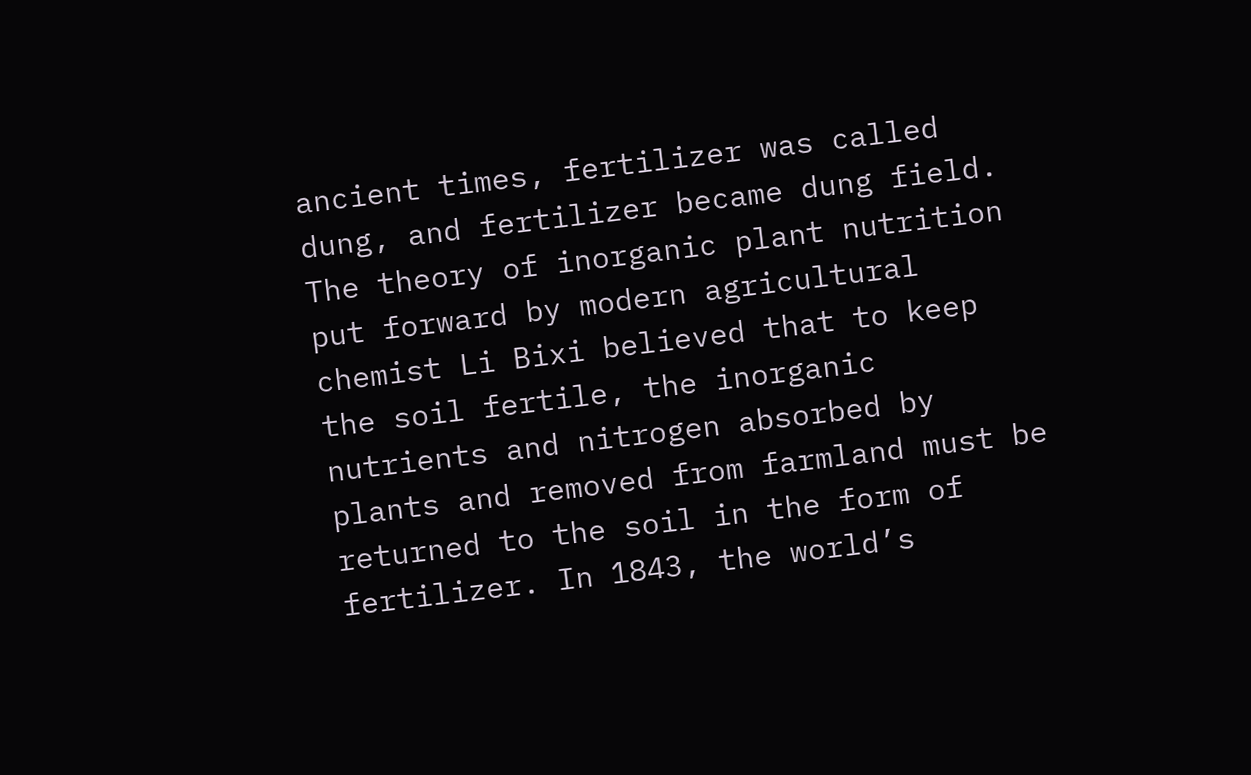ancient times, fertilizer was called dung, and fertilizer became dung field. The theory of inorganic plant nutrition put forward by modern agricultural chemist Li Bixi believed that to keep the soil fertile, the inorganic nutrients and nitrogen absorbed by plants and removed from farmland must be returned to the soil in the form of fertilizer. In 1843, the world’s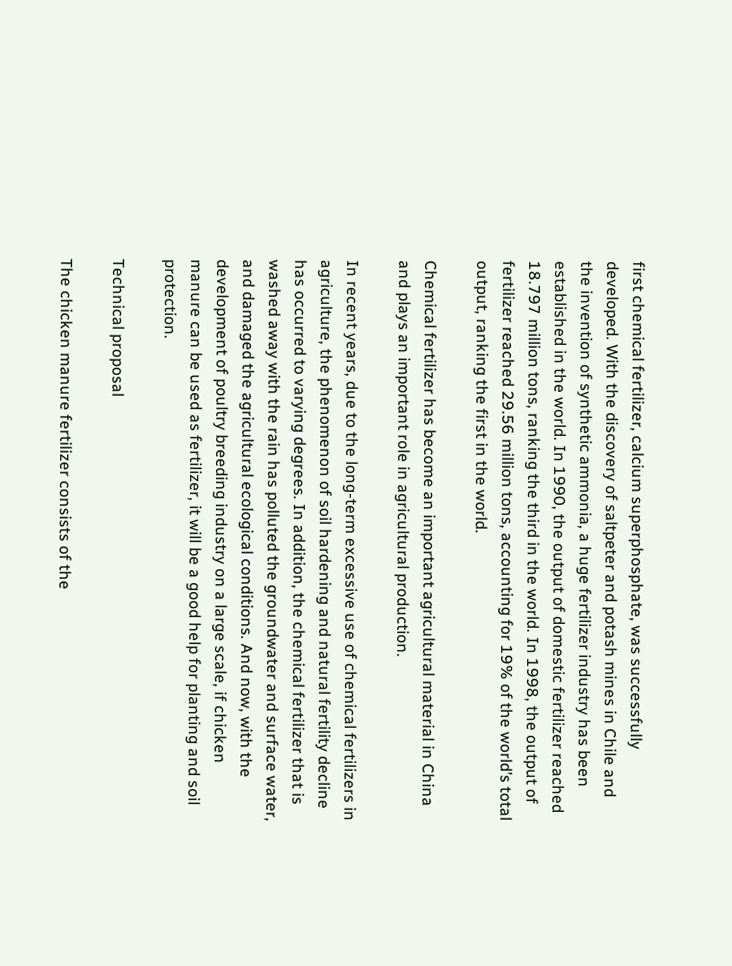first chemical fertilizer, calcium superphosphate, was successfully developed. With the discovery of saltpeter and potash mines in Chile and the invention of synthetic ammonia, a huge fertilizer industry has been established in the world. In 1990, the output of domestic fertilizer reached 18.797 million tons, ranking the third in the world. In 1998, the output of fertilizer reached 29.56 million tons, accounting for 19% of the world’s total output, ranking the first in the world.

Chemical fertilizer has become an important agricultural material in China and plays an important role in agricultural production.

In recent years, due to the long-term excessive use of chemical fertilizers in agriculture, the phenomenon of soil hardening and natural fertility decline has occurred to varying degrees. In addition, the chemical fertilizer that is washed away with the rain has polluted the groundwater and surface water, and damaged the agricultural ecological conditions. And now, with the development of poultry breeding industry on a large scale, if chicken manure can be used as fertilizer, it will be a good help for planting and soil protection.

Technical proposal

The chicken manure fertilizer consists of the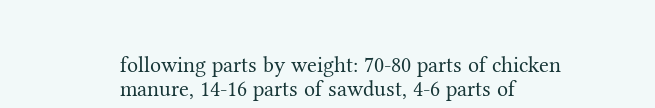following parts by weight: 70-80 parts of chicken manure, 14-16 parts of sawdust, 4-6 parts of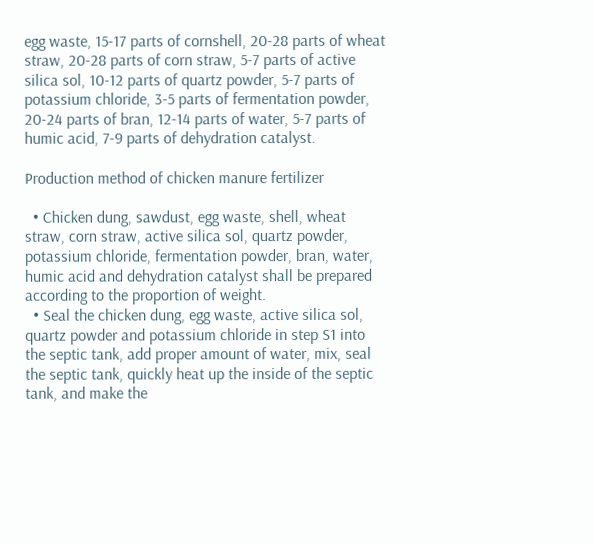egg waste, 15-17 parts of cornshell, 20-28 parts of wheat straw, 20-28 parts of corn straw, 5-7 parts of active silica sol, 10-12 parts of quartz powder, 5-7 parts of potassium chloride, 3-5 parts of fermentation powder, 20-24 parts of bran, 12-14 parts of water, 5-7 parts of humic acid, 7-9 parts of dehydration catalyst.

Production method of chicken manure fertilizer

  • Chicken dung, sawdust, egg waste, shell, wheat straw, corn straw, active silica sol, quartz powder, potassium chloride, fermentation powder, bran, water, humic acid and dehydration catalyst shall be prepared according to the proportion of weight.
  • Seal the chicken dung, egg waste, active silica sol, quartz powder and potassium chloride in step S1 into the septic tank, add proper amount of water, mix, seal the septic tank, quickly heat up the inside of the septic tank, and make the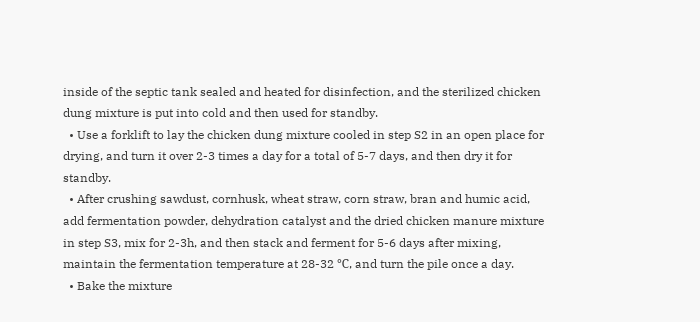inside of the septic tank sealed and heated for disinfection, and the sterilized chicken dung mixture is put into cold and then used for standby.
  • Use a forklift to lay the chicken dung mixture cooled in step S2 in an open place for drying, and turn it over 2-3 times a day for a total of 5-7 days, and then dry it for standby.
  • After crushing sawdust, cornhusk, wheat straw, corn straw, bran and humic acid, add fermentation powder, dehydration catalyst and the dried chicken manure mixture in step S3, mix for 2-3h, and then stack and ferment for 5-6 days after mixing, maintain the fermentation temperature at 28-32 ℃, and turn the pile once a day.
  • Bake the mixture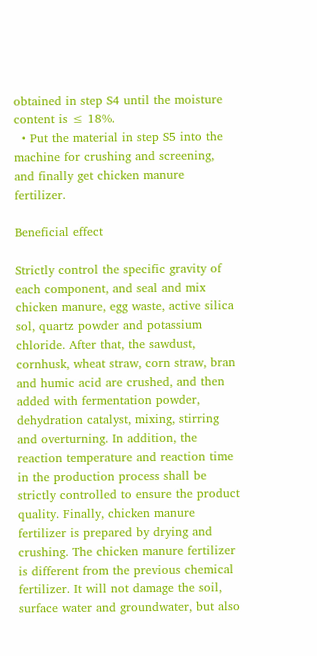obtained in step S4 until the moisture content is ≤ 18%.
  • Put the material in step S5 into the machine for crushing and screening, and finally get chicken manure fertilizer.

Beneficial effect

Strictly control the specific gravity of each component, and seal and mix chicken manure, egg waste, active silica sol, quartz powder and potassium chloride. After that, the sawdust, cornhusk, wheat straw, corn straw, bran and humic acid are crushed, and then added with fermentation powder, dehydration catalyst, mixing, stirring and overturning. In addition, the reaction temperature and reaction time in the production process shall be strictly controlled to ensure the product quality. Finally, chicken manure fertilizer is prepared by drying and crushing. The chicken manure fertilizer is different from the previous chemical fertilizer. It will not damage the soil, surface water and groundwater, but also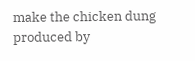make the chicken dung produced by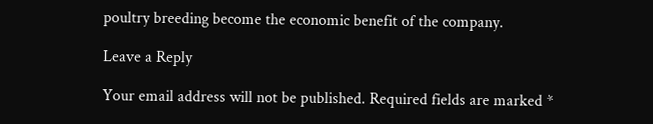poultry breeding become the economic benefit of the company.

Leave a Reply

Your email address will not be published. Required fields are marked *